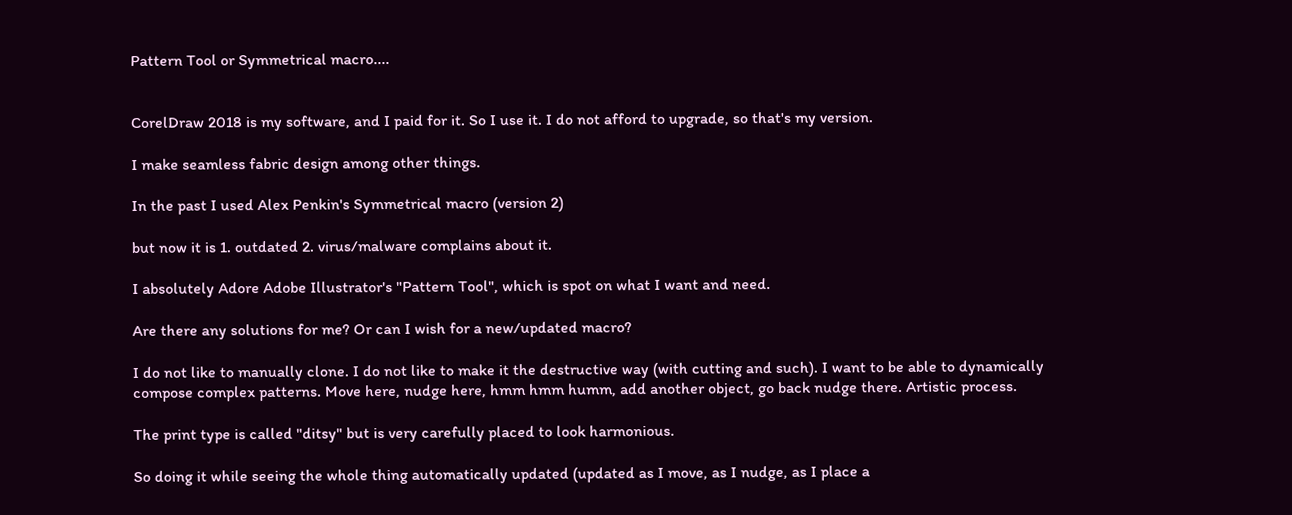Pattern Tool or Symmetrical macro....


CorelDraw 2018 is my software, and I paid for it. So I use it. I do not afford to upgrade, so that's my version.

I make seamless fabric design among other things.

In the past I used Alex Penkin's Symmetrical macro (version 2)

but now it is 1. outdated 2. virus/malware complains about it.

I absolutely Adore Adobe Illustrator's "Pattern Tool", which is spot on what I want and need.

Are there any solutions for me? Or can I wish for a new/updated macro?

I do not like to manually clone. I do not like to make it the destructive way (with cutting and such). I want to be able to dynamically compose complex patterns. Move here, nudge here, hmm hmm humm, add another object, go back nudge there. Artistic process.

The print type is called "ditsy" but is very carefully placed to look harmonious.

So doing it while seeing the whole thing automatically updated (updated as I move, as I nudge, as I place a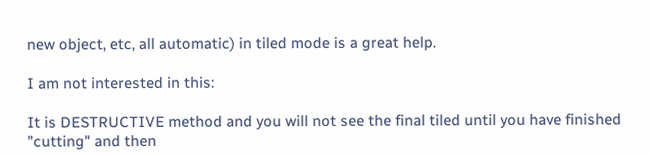new object, etc, all automatic) in tiled mode is a great help.

I am not interested in this:

It is DESTRUCTIVE method and you will not see the final tiled until you have finished "cutting" and then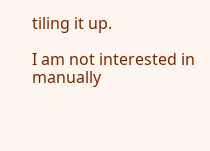tiling it up.

I am not interested in manually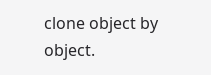clone object by object.